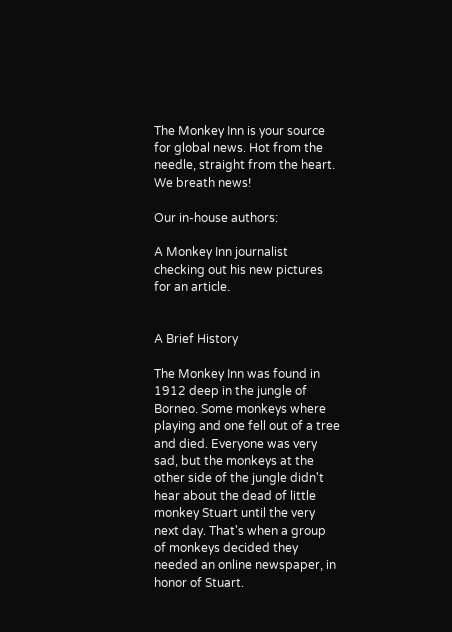The Monkey Inn is your source for global news. Hot from the needle, straight from the heart. We breath news!

Our in-house authors:

A Monkey Inn journalist checking out his new pictures for an article.


A Brief History

The Monkey Inn was found in 1912 deep in the jungle of Borneo. Some monkeys where playing and one fell out of a tree and died. Everyone was very sad, but the monkeys at the other side of the jungle didn't hear about the dead of little monkey Stuart until the very next day. That's when a group of monkeys decided they needed an online newspaper, in honor of Stuart.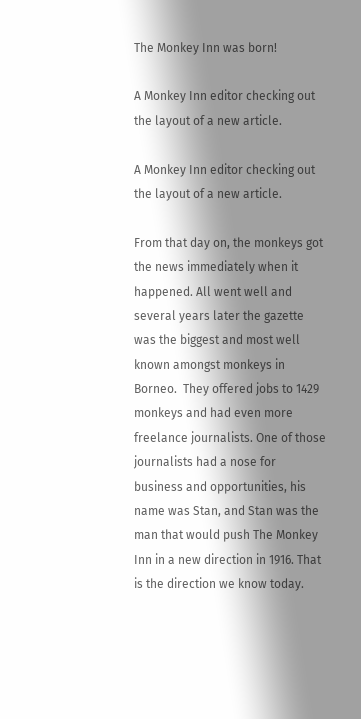The Monkey Inn was born!

A Monkey Inn editor checking out the layout of a new article.

A Monkey Inn editor checking out the layout of a new article.

From that day on, the monkeys got the news immediately when it happened. All went well and several years later the gazette was the biggest and most well known amongst monkeys in Borneo.  They offered jobs to 1429 monkeys and had even more freelance journalists. One of those journalists had a nose for business and opportunities, his name was Stan, and Stan was the man that would push The Monkey Inn in a new direction in 1916. That is the direction we know today.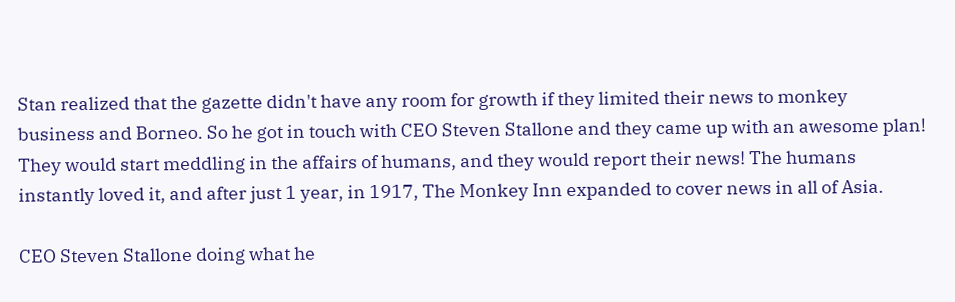Stan realized that the gazette didn't have any room for growth if they limited their news to monkey business and Borneo. So he got in touch with CEO Steven Stallone and they came up with an awesome plan! They would start meddling in the affairs of humans, and they would report their news! The humans instantly loved it, and after just 1 year, in 1917, The Monkey Inn expanded to cover news in all of Asia.

CEO Steven Stallone doing what he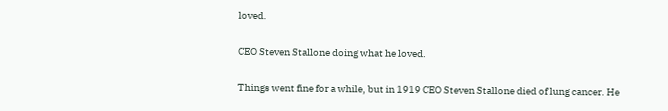loved.

CEO Steven Stallone doing what he loved.

Things went fine for a while, but in 1919 CEO Steven Stallone died of lung cancer. He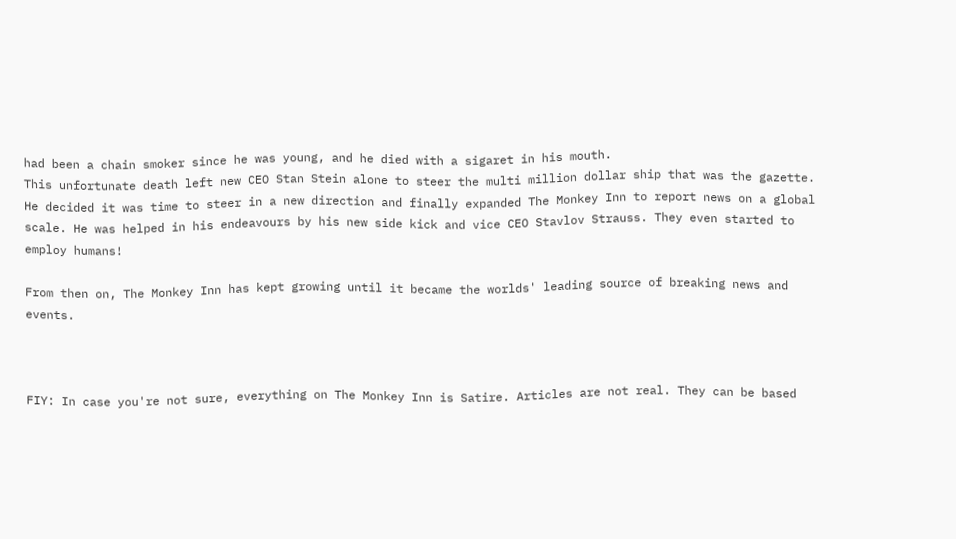had been a chain smoker since he was young, and he died with a sigaret in his mouth.
This unfortunate death left new CEO Stan Stein alone to steer the multi million dollar ship that was the gazette. He decided it was time to steer in a new direction and finally expanded The Monkey Inn to report news on a global scale. He was helped in his endeavours by his new side kick and vice CEO Stavlov Strauss. They even started to employ humans!

From then on, The Monkey Inn has kept growing until it became the worlds' leading source of breaking news and events.



FIY: In case you're not sure, everything on The Monkey Inn is Satire. Articles are not real. They can be based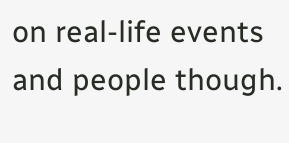on real-life events and people though.